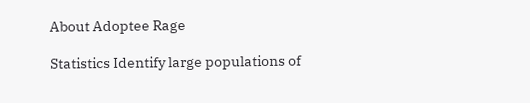About Adoptee Rage

Statistics Identify large populations of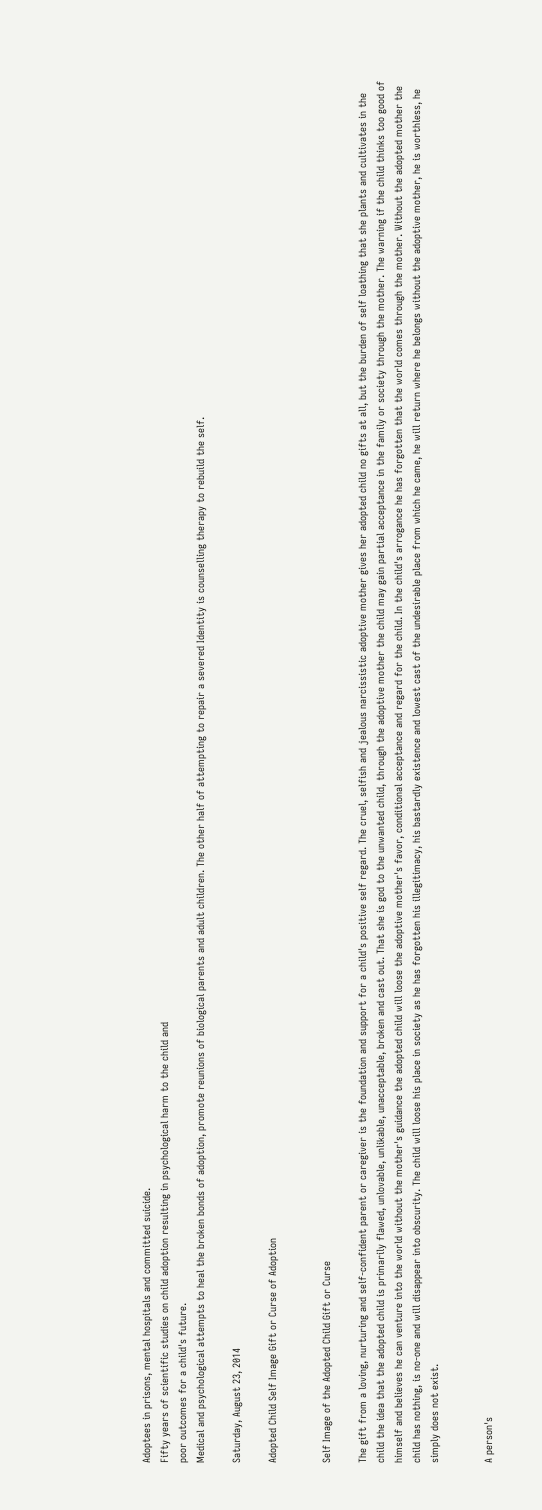Adoptees in prisons, mental hospitals and committed suicide.
Fifty years of scientific studies on child adoption resulting in psychological harm to the child and
poor outcomes for a child's future.
Medical and psychological attempts to heal the broken bonds of adoption, promote reunions of biological parents and adult children. The other half of attempting to repair a severed Identity is counselling therapy to rebuild the self.

Saturday, August 23, 2014

Adopted Child Self Image Gift or Curse of Adoption


Self Image of the Adopted Child Gift or Curse

The gift from a loving, nurturing and self-confident parent or caregiver is the foundation and support for a child's positive self regard. The cruel, selfish and jealous narcissistic adoptive mother gives her adopted child no gifts at all, but the burden of self loathing that she plants and cultivates in the child the idea that the adopted child is primarily flawed, unlovable, unlikable, unacceptable, broken and cast out. That she is god to the unwanted child, through the adoptive mother the child may gain partial acceptance in the family or society through the mother. The warning if the child thinks too good of himself and believes he can venture into the world without the mother's guidance the adopted child will loose the adoptive mother's favor, conditional acceptance and regard for the child. In the child's arrogance he has forgotten that the world comes through the mother. Without the adopted mother the child has nothing, is no-one and will disappear into obscurity. The child will loose his place in society as he has forgotten his illegitimacy, his bastardly existence and lowest cast of the undesirable place from which he came, he will return where he belongs without the adoptive mother, he is worthless, he simply does not exist.


A person's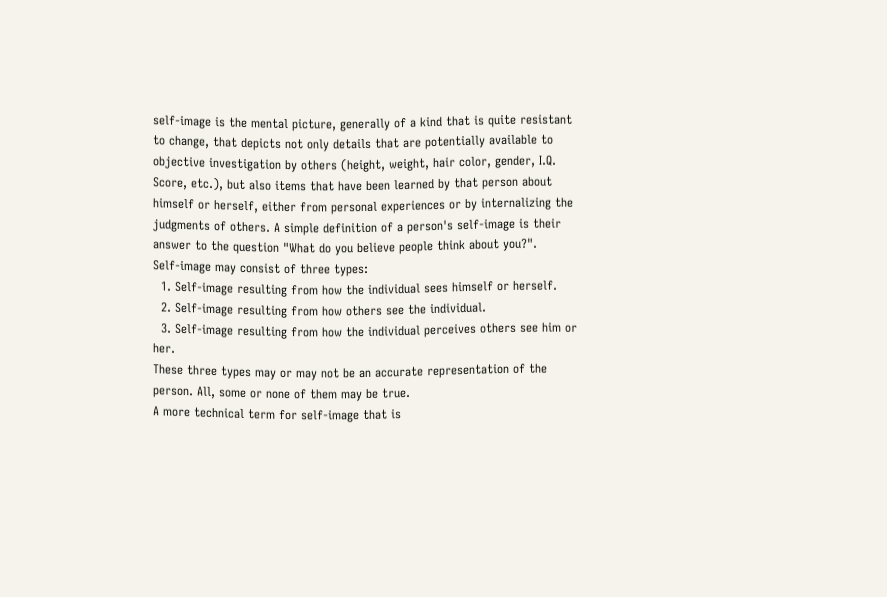self-image is the mental picture, generally of a kind that is quite resistant to change, that depicts not only details that are potentially available to objective investigation by others (height, weight, hair color, gender, I.Q. Score, etc.), but also items that have been learned by that person about himself or herself, either from personal experiences or by internalizing the judgments of others. A simple definition of a person's self-image is their answer to the question "What do you believe people think about you?".
Self-image may consist of three types:
  1. Self-image resulting from how the individual sees himself or herself.
  2. Self-image resulting from how others see the individual.
  3. Self-image resulting from how the individual perceives others see him or her.
These three types may or may not be an accurate representation of the person. All, some or none of them may be true.
A more technical term for self-image that is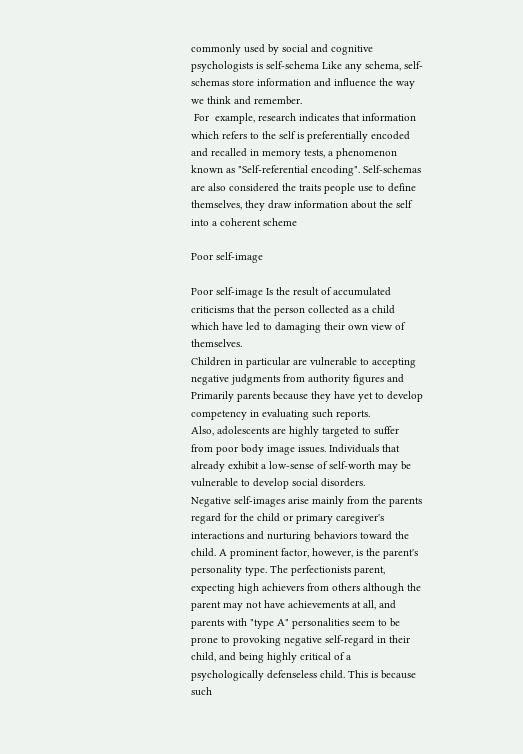commonly used by social and cognitive psychologists is self-schema Like any schema, self-schemas store information and influence the way we think and remember.
 For  example, research indicates that information which refers to the self is preferentially encoded and recalled in memory tests, a phenomenon known as "Self-referential encoding". Self-schemas are also considered the traits people use to define themselves, they draw information about the self into a coherent scheme

Poor self-image

Poor self-image Is the result of accumulated criticisms that the person collected as a child which have led to damaging their own view of themselves.
Children in particular are vulnerable to accepting negative judgments from authority figures and Primarily parents because they have yet to develop competency in evaluating such reports.
Also, adolescents are highly targeted to suffer from poor body image issues. Individuals that already exhibit a low-sense of self-worth may be vulnerable to develop social disorders.
Negative self-images arise mainly from the parents regard for the child or primary caregiver's interactions and nurturing behaviors toward the child. A prominent factor, however, is the parent's personality type. The perfectionists parent, expecting high achievers from others although the parent may not have achievements at all, and parents with "type A" personalities seem to be prone to provoking negative self-regard in their child, and being highly critical of a psychologically defenseless child. This is because such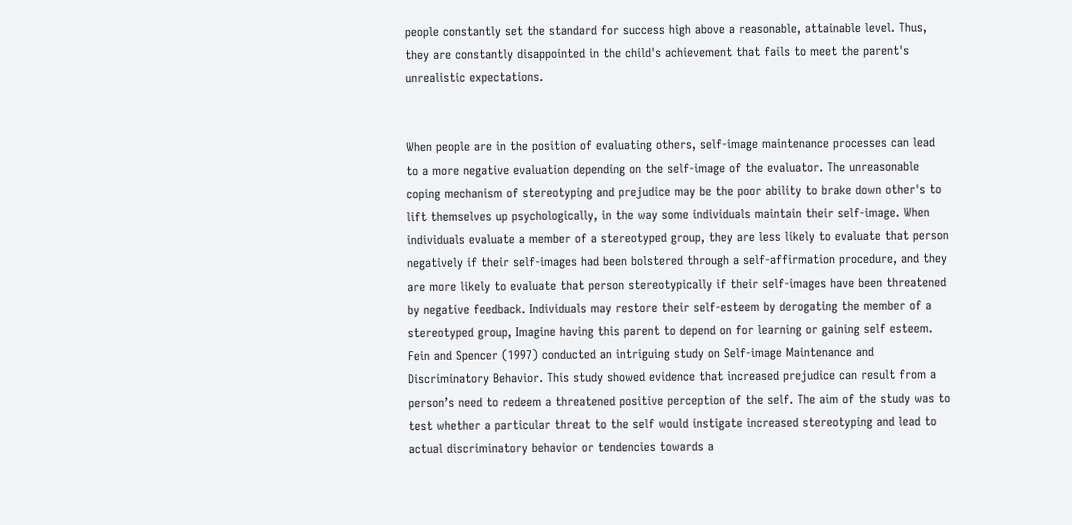people constantly set the standard for success high above a reasonable, attainable level. Thus, they are constantly disappointed in the child's achievement that fails to meet the parent's unrealistic expectations.


When people are in the position of evaluating others, self-image maintenance processes can lead to a more negative evaluation depending on the self-image of the evaluator. The unreasonable coping mechanism of stereotyping and prejudice may be the poor ability to brake down other's to lift themselves up psychologically, in the way some individuals maintain their self-image. When individuals evaluate a member of a stereotyped group, they are less likely to evaluate that person negatively if their self-images had been bolstered through a self-affirmation procedure, and they are more likely to evaluate that person stereotypically if their self-images have been threatened by negative feedback. Individuals may restore their self-esteem by derogating the member of a stereotyped group, Imagine having this parent to depend on for learning or gaining self esteem.
Fein and Spencer (1997) conducted an intriguing study on Self-image Maintenance and Discriminatory Behavior. This study showed evidence that increased prejudice can result from a person’s need to redeem a threatened positive perception of the self. The aim of the study was to test whether a particular threat to the self would instigate increased stereotyping and lead to actual discriminatory behavior or tendencies towards a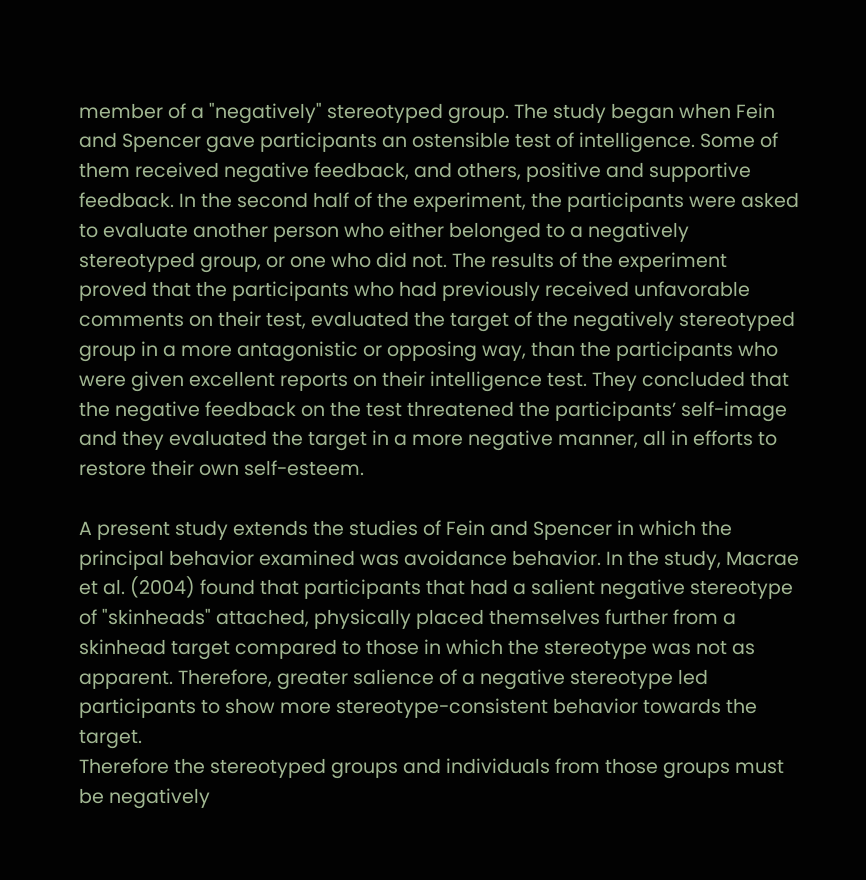member of a "negatively" stereotyped group. The study began when Fein and Spencer gave participants an ostensible test of intelligence. Some of them received negative feedback, and others, positive and supportive feedback. In the second half of the experiment, the participants were asked to evaluate another person who either belonged to a negatively stereotyped group, or one who did not. The results of the experiment proved that the participants who had previously received unfavorable comments on their test, evaluated the target of the negatively stereotyped group in a more antagonistic or opposing way, than the participants who were given excellent reports on their intelligence test. They concluded that the negative feedback on the test threatened the participants’ self-image and they evaluated the target in a more negative manner, all in efforts to restore their own self-esteem.

A present study extends the studies of Fein and Spencer in which the principal behavior examined was avoidance behavior. In the study, Macrae et al. (2004) found that participants that had a salient negative stereotype of "skinheads" attached, physically placed themselves further from a skinhead target compared to those in which the stereotype was not as apparent. Therefore, greater salience of a negative stereotype led participants to show more stereotype-consistent behavior towards the target.
Therefore the stereotyped groups and individuals from those groups must be negatively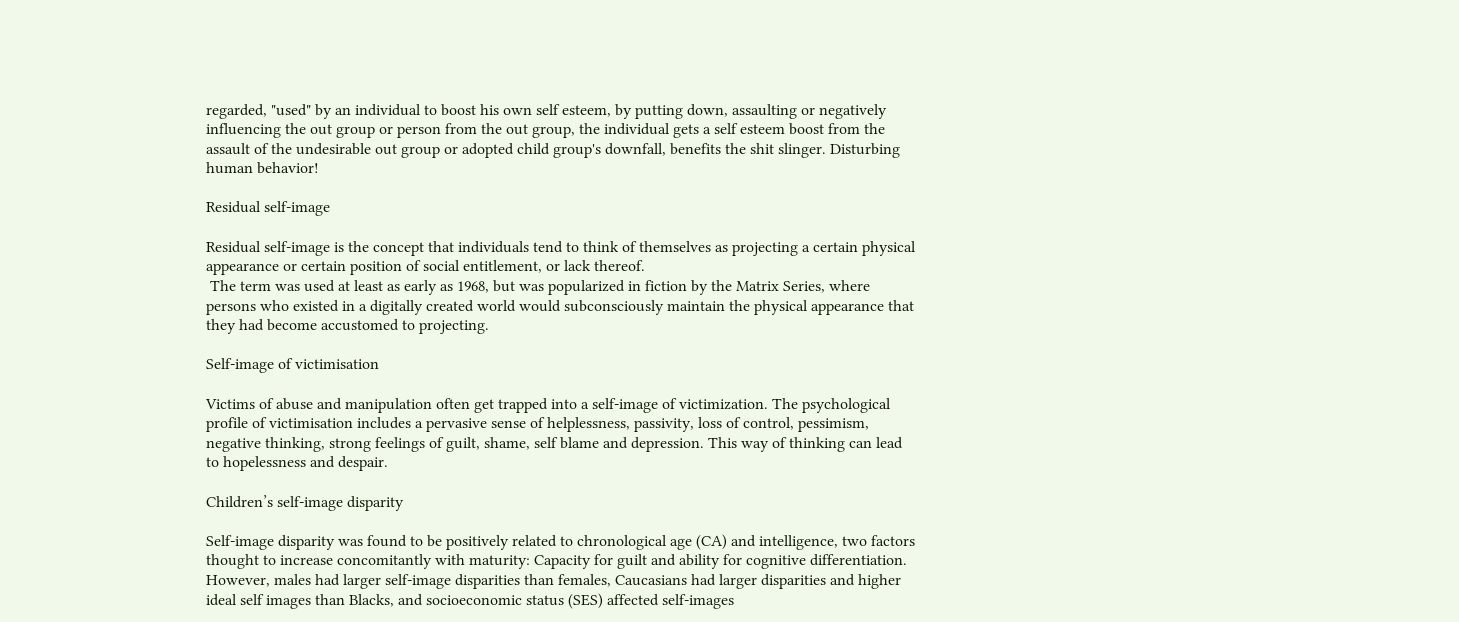regarded, "used" by an individual to boost his own self esteem, by putting down, assaulting or negatively influencing the out group or person from the out group, the individual gets a self esteem boost from the assault of the undesirable out group or adopted child group's downfall, benefits the shit slinger. Disturbing human behavior!

Residual self-image

Residual self-image is the concept that individuals tend to think of themselves as projecting a certain physical appearance or certain position of social entitlement, or lack thereof.
 The term was used at least as early as 1968, but was popularized in fiction by the Matrix Series, where persons who existed in a digitally created world would subconsciously maintain the physical appearance that they had become accustomed to projecting.

Self-image of victimisation

Victims of abuse and manipulation often get trapped into a self-image of victimization. The psychological profile of victimisation includes a pervasive sense of helplessness, passivity, loss of control, pessimism, negative thinking, strong feelings of guilt, shame, self blame and depression. This way of thinking can lead to hopelessness and despair.

Children’s self-image disparity

Self-image disparity was found to be positively related to chronological age (CA) and intelligence, two factors thought to increase concomitantly with maturity: Capacity for guilt and ability for cognitive differentiation.  However, males had larger self-image disparities than females, Caucasians had larger disparities and higher ideal self images than Blacks, and socioeconomic status (SES) affected self-images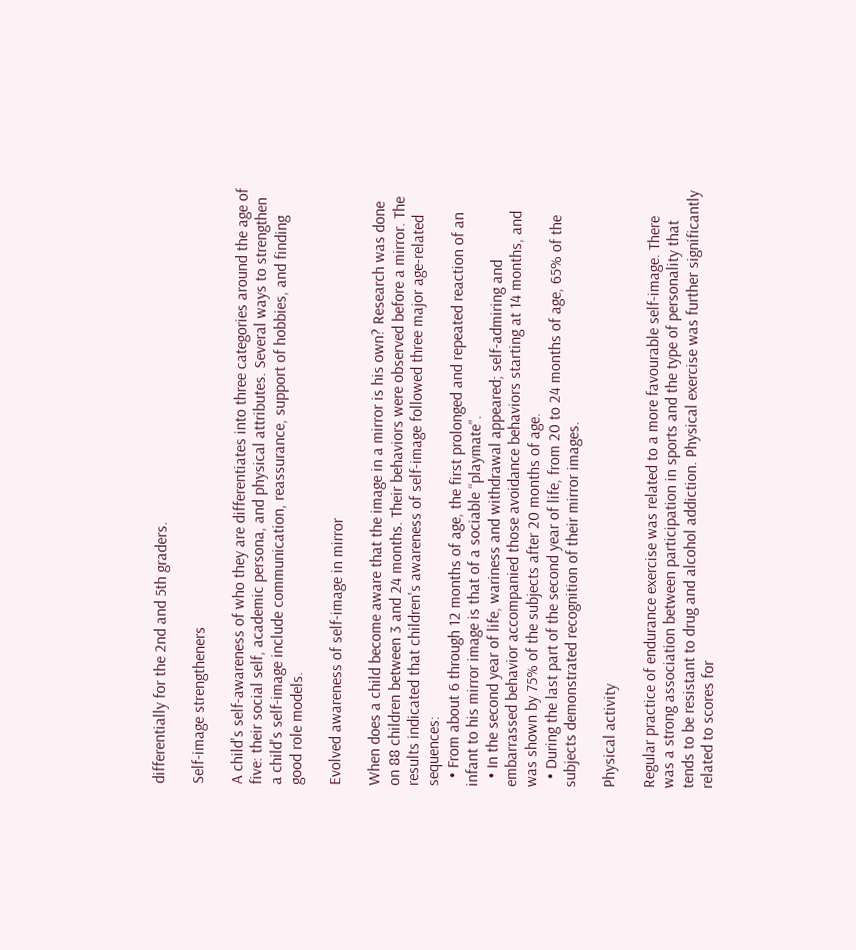differentially for the 2nd and 5th graders.

Self-image strengtheners

A child's self-awareness of who they are differentiates into three categories around the age of five: their social self, academic persona, and physical attributes. Several ways to strengthen a child's self-image include communication, reassurance, support of hobbies, and finding good role models.

Evolved awareness of self-image in mirror

When does a child become aware that the image in a mirror is his own? Research was done on 88 children between 3 and 24 months. Their behaviors were observed before a mirror. The results indicated that children's awareness of self-image followed three major age-related sequences:
  • From about 6 through 12 months of age, the first prolonged and repeated reaction of an infant to his mirror image is that of a sociable “playmate”.
  • In the second year of life, wariness and withdrawal appeared; self-admiring and embarrassed behavior accompanied those avoidance behaviors starting at 14 months, and was shown by 75% of the subjects after 20 months of age.
  • During the last part of the second year of life, from 20 to 24 months of age, 65% of the subjects demonstrated recognition of their mirror images.

Physical activity

Regular practice of endurance exercise was related to a more favourable self-image. There was a strong association between participation in sports and the type of personality that tends to be resistant to drug and alcohol addiction. Physical exercise was further significantly related to scores for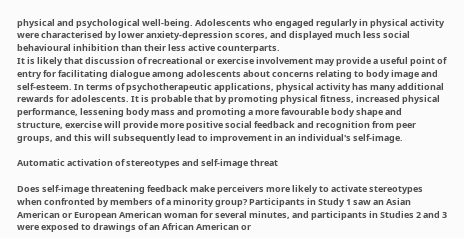physical and psychological well-being. Adolescents who engaged regularly in physical activity were characterised by lower anxiety-depression scores, and displayed much less social behavioural inhibition than their less active counterparts.
It is likely that discussion of recreational or exercise involvement may provide a useful point of entry for facilitating dialogue among adolescents about concerns relating to body image and self-esteem. In terms of psychotherapeutic applications, physical activity has many additional rewards for adolescents. It is probable that by promoting physical fitness, increased physical performance, lessening body mass and promoting a more favourable body shape and structure, exercise will provide more positive social feedback and recognition from peer groups, and this will subsequently lead to improvement in an individual's self-image.

Automatic activation of stereotypes and self-image threat

Does self-image threatening feedback make perceivers more likely to activate stereotypes when confronted by members of a minority group? Participants in Study 1 saw an Asian American or European American woman for several minutes, and participants in Studies 2 and 3 were exposed to drawings of an African American or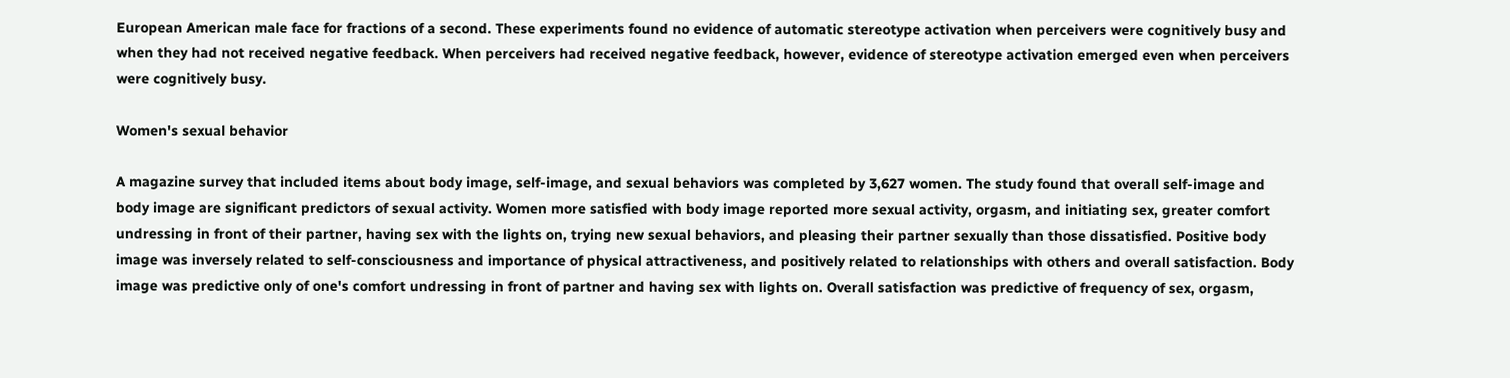European American male face for fractions of a second. These experiments found no evidence of automatic stereotype activation when perceivers were cognitively busy and when they had not received negative feedback. When perceivers had received negative feedback, however, evidence of stereotype activation emerged even when perceivers were cognitively busy.

Women's sexual behavior

A magazine survey that included items about body image, self-image, and sexual behaviors was completed by 3,627 women. The study found that overall self-image and body image are significant predictors of sexual activity. Women more satisfied with body image reported more sexual activity, orgasm, and initiating sex, greater comfort undressing in front of their partner, having sex with the lights on, trying new sexual behaviors, and pleasing their partner sexually than those dissatisfied. Positive body image was inversely related to self-consciousness and importance of physical attractiveness, and positively related to relationships with others and overall satisfaction. Body image was predictive only of one's comfort undressing in front of partner and having sex with lights on. Overall satisfaction was predictive of frequency of sex, orgasm,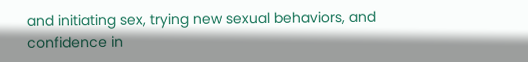and initiating sex, trying new sexual behaviors, and confidence in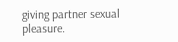giving partner sexual pleasure.